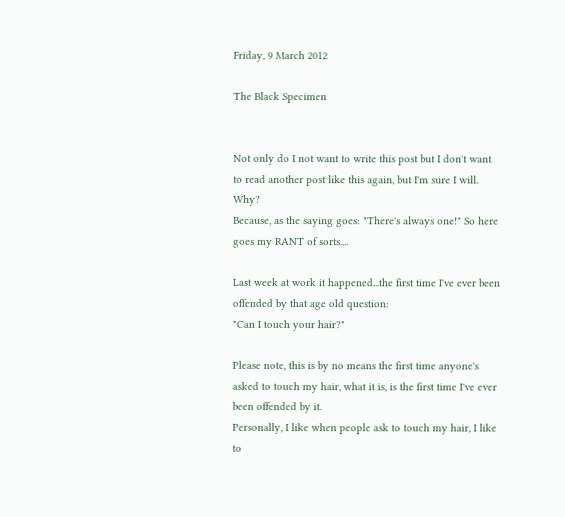Friday, 9 March 2012

The Black Specimen


Not only do I not want to write this post but I don't want to read another post like this again, but I'm sure I will. Why?
Because, as the saying goes: "There's always one!" So here goes my RANT of sorts....

Last week at work it happened...the first time I've ever been offended by that age old question:
"Can I touch your hair?"

Please note, this is by no means the first time anyone's asked to touch my hair, what it is, is the first time I've ever been offended by it.
Personally, I like when people ask to touch my hair, I like to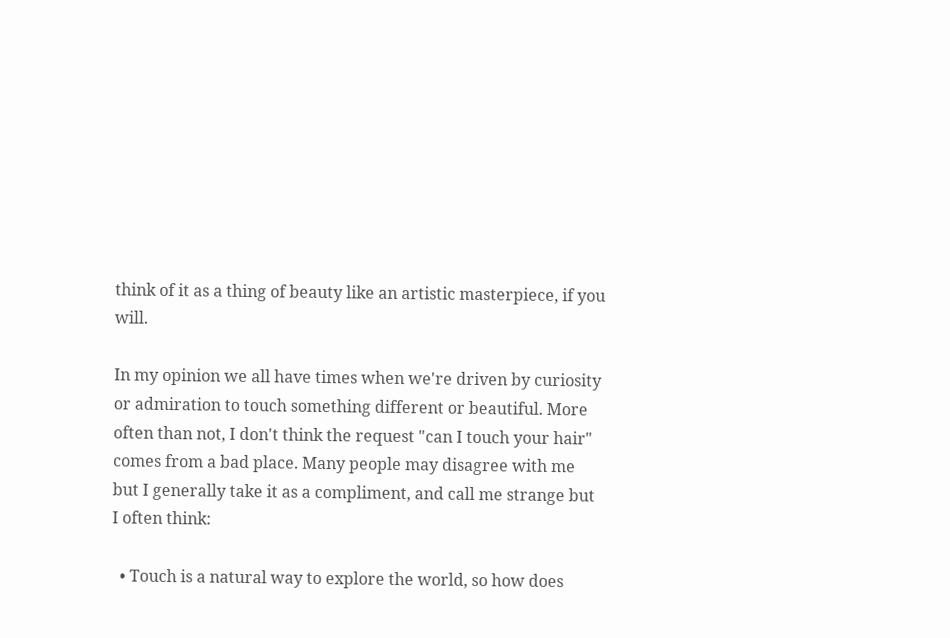think of it as a thing of beauty like an artistic masterpiece, if you will.

In my opinion we all have times when we're driven by curiosity or admiration to touch something different or beautiful. More often than not, I don't think the request "can I touch your hair" comes from a bad place. Many people may disagree with me but I generally take it as a compliment, and call me strange but I often think:

  • Touch is a natural way to explore the world, so how does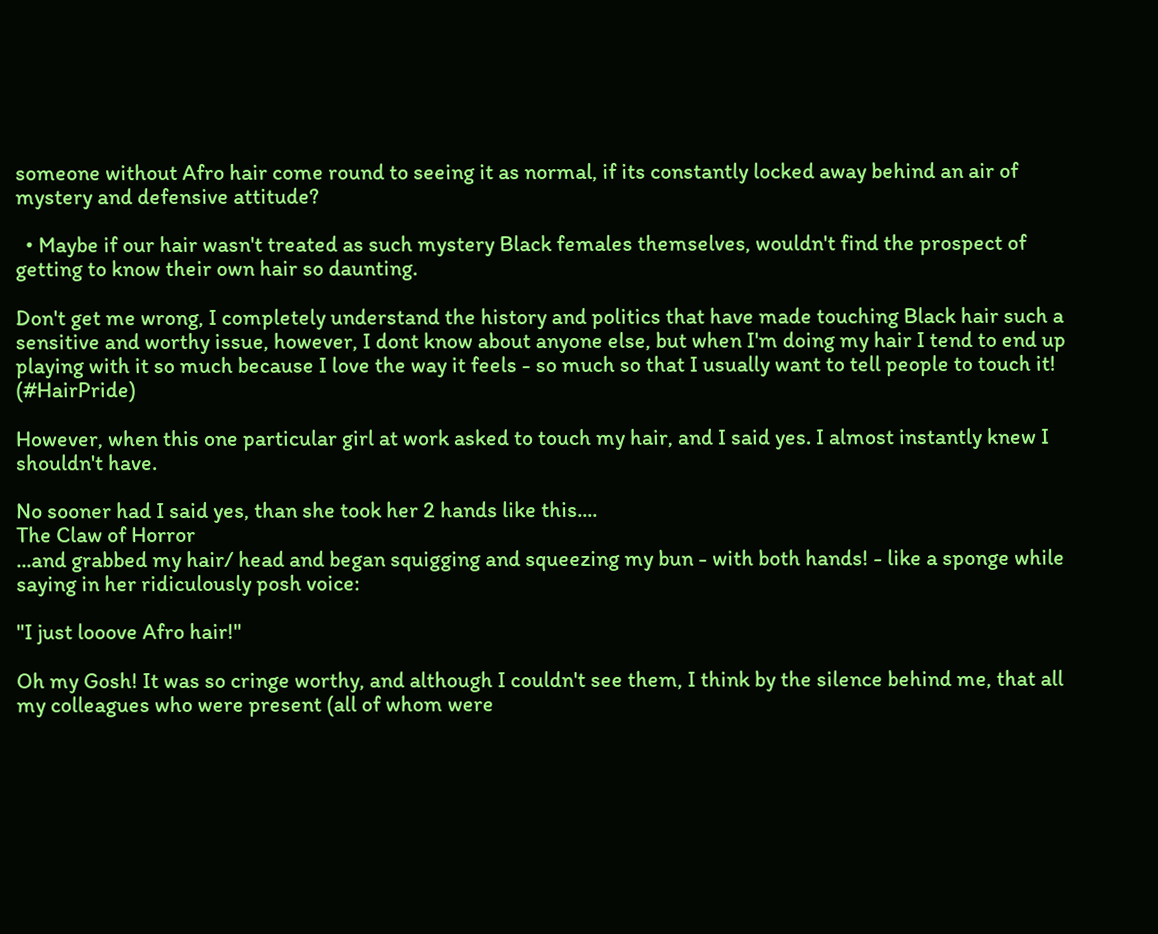someone without Afro hair come round to seeing it as normal, if its constantly locked away behind an air of mystery and defensive attitude?

  • Maybe if our hair wasn't treated as such mystery Black females themselves, wouldn't find the prospect of getting to know their own hair so daunting.

Don't get me wrong, I completely understand the history and politics that have made touching Black hair such a sensitive and worthy issue, however, I dont know about anyone else, but when I'm doing my hair I tend to end up playing with it so much because I love the way it feels - so much so that I usually want to tell people to touch it! (#HairPride)

However, when this one particular girl at work asked to touch my hair, and I said yes. I almost instantly knew I shouldn't have.

No sooner had I said yes, than she took her 2 hands like this....
The Claw of Horror
...and grabbed my hair/ head and began squigging and squeezing my bun - with both hands! - like a sponge while saying in her ridiculously posh voice:

"I just looove Afro hair!"

Oh my Gosh! It was so cringe worthy, and although I couldn't see them, I think by the silence behind me, that all my colleagues who were present (all of whom were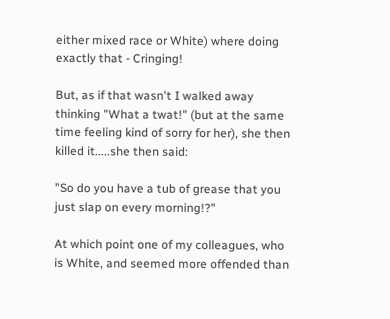either mixed race or White) where doing exactly that - Cringing!

But, as if that wasn't I walked away thinking "What a twat!" (but at the same time feeling kind of sorry for her), she then killed it.....she then said:

"So do you have a tub of grease that you just slap on every morning!?"

At which point one of my colleagues, who is White, and seemed more offended than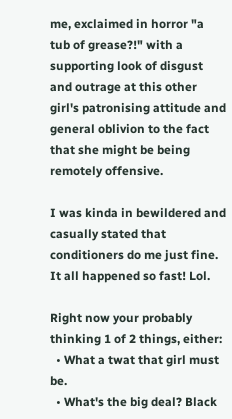me, exclaimed in horror "a tub of grease?!" with a supporting look of disgust and outrage at this other girl's patronising attitude and general oblivion to the fact that she might be being remotely offensive.

I was kinda in bewildered and casually stated that conditioners do me just fine.
It all happened so fast! Lol.

Right now your probably thinking 1 of 2 things, either:
  • What a twat that girl must be.
  • What's the big deal? Black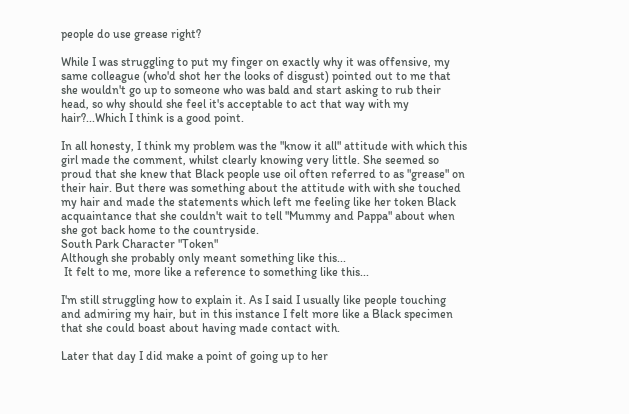people do use grease right?

While I was struggling to put my finger on exactly why it was offensive, my same colleague (who'd shot her the looks of disgust) pointed out to me that she wouldn't go up to someone who was bald and start asking to rub their head, so why should she feel it's acceptable to act that way with my hair?...Which I think is a good point.

In all honesty, I think my problem was the "know it all" attitude with which this girl made the comment, whilst clearly knowing very little. She seemed so proud that she knew that Black people use oil often referred to as "grease" on their hair. But there was something about the attitude with with she touched my hair and made the statements which left me feeling like her token Black acquaintance that she couldn't wait to tell "Mummy and Pappa" about when she got back home to the countryside.
South Park Character "Token"
Although she probably only meant something like this...
 It felt to me, more like a reference to something like this...

I'm still struggling how to explain it. As I said I usually like people touching and admiring my hair, but in this instance I felt more like a Black specimen that she could boast about having made contact with.

Later that day I did make a point of going up to her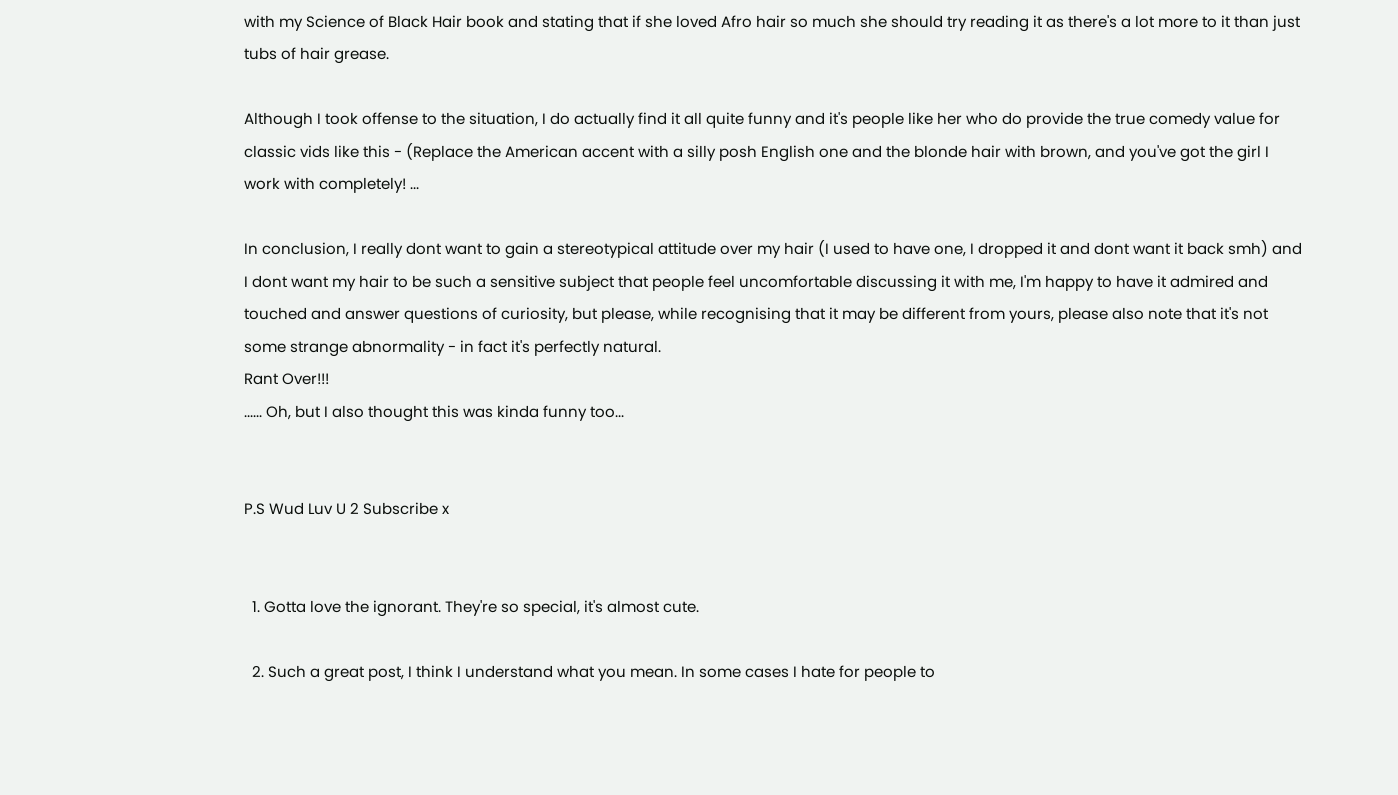with my Science of Black Hair book and stating that if she loved Afro hair so much she should try reading it as there's a lot more to it than just tubs of hair grease.

Although I took offense to the situation, I do actually find it all quite funny and it's people like her who do provide the true comedy value for classic vids like this - (Replace the American accent with a silly posh English one and the blonde hair with brown, and you've got the girl I work with completely! ...

In conclusion, I really dont want to gain a stereotypical attitude over my hair (I used to have one, I dropped it and dont want it back smh) and I dont want my hair to be such a sensitive subject that people feel uncomfortable discussing it with me, I'm happy to have it admired and touched and answer questions of curiosity, but please, while recognising that it may be different from yours, please also note that it's not some strange abnormality - in fact it's perfectly natural.
Rant Over!!!
...... Oh, but I also thought this was kinda funny too...


P.S Wud Luv U 2 Subscribe x


  1. Gotta love the ignorant. They're so special, it's almost cute.

  2. Such a great post, I think I understand what you mean. In some cases I hate for people to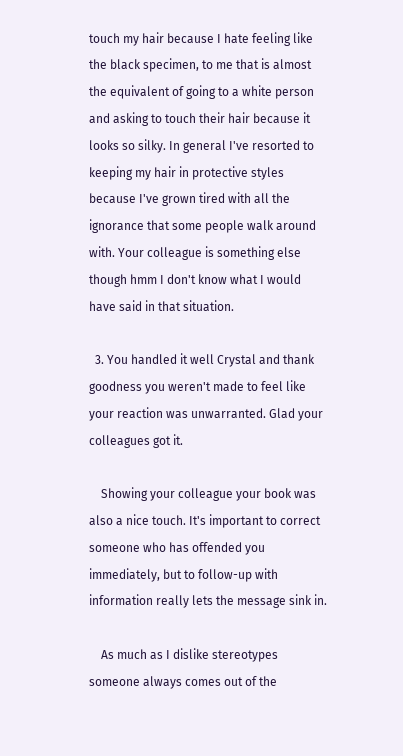touch my hair because I hate feeling like the black specimen, to me that is almost the equivalent of going to a white person and asking to touch their hair because it looks so silky. In general I've resorted to keeping my hair in protective styles because I've grown tired with all the ignorance that some people walk around with. Your colleague is something else though hmm I don't know what I would have said in that situation.

  3. You handled it well Crystal and thank goodness you weren't made to feel like your reaction was unwarranted. Glad your colleagues got it.

    Showing your colleague your book was also a nice touch. It's important to correct someone who has offended you immediately, but to follow-up with information really lets the message sink in.

    As much as I dislike stereotypes someone always comes out of the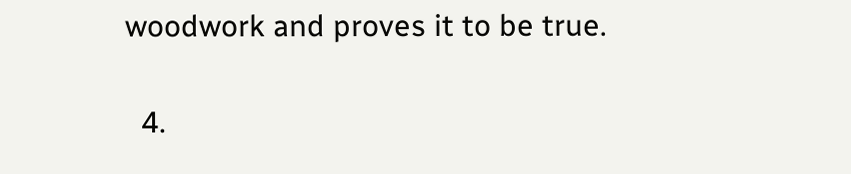woodwork and proves it to be true.

  4.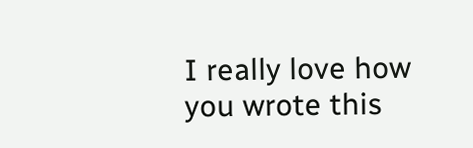I really love how you wrote this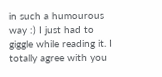in such a humourous way :) I just had to giggle while reading it. I totally agree with you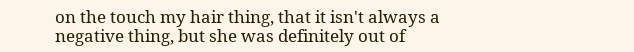on the touch my hair thing, that it isn't always a negative thing, but she was definitely out of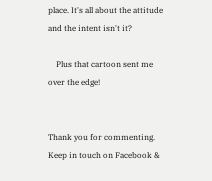place. It's all about the attitude and the intent isn't it?

    Plus that cartoon sent me over the edge!


Thank you for commenting. Keep in touch on Facebook &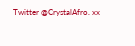Twitter @CrystalAfro. xx